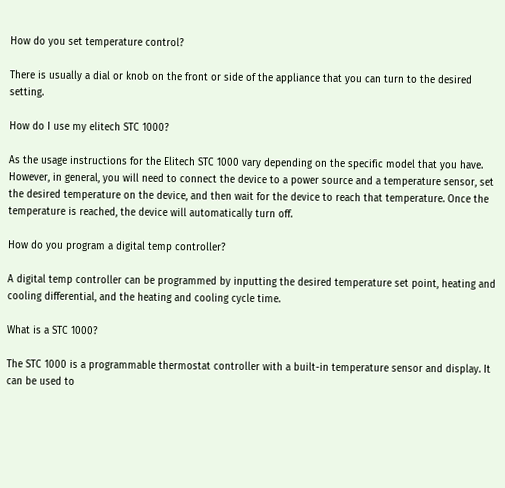How do you set temperature control?

There is usually a dial or knob on the front or side of the appliance that you can turn to the desired setting.

How do I use my elitech STC 1000?

As the usage instructions for the Elitech STC 1000 vary depending on the specific model that you have. However, in general, you will need to connect the device to a power source and a temperature sensor, set the desired temperature on the device, and then wait for the device to reach that temperature. Once the temperature is reached, the device will automatically turn off.

How do you program a digital temp controller?

A digital temp controller can be programmed by inputting the desired temperature set point, heating and cooling differential, and the heating and cooling cycle time.

What is a STC 1000?

The STC 1000 is a programmable thermostat controller with a built-in temperature sensor and display. It can be used to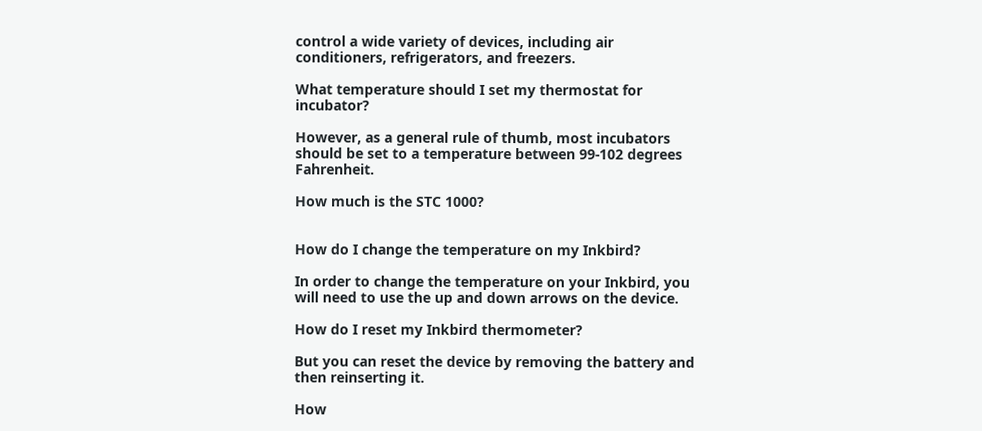control a wide variety of devices, including air conditioners, refrigerators, and freezers.

What temperature should I set my thermostat for incubator?

However, as a general rule of thumb, most incubators should be set to a temperature between 99-102 degrees Fahrenheit.

How much is the STC 1000?


How do I change the temperature on my Inkbird?

In order to change the temperature on your Inkbird, you will need to use the up and down arrows on the device.

How do I reset my Inkbird thermometer?

But you can reset the device by removing the battery and then reinserting it.

How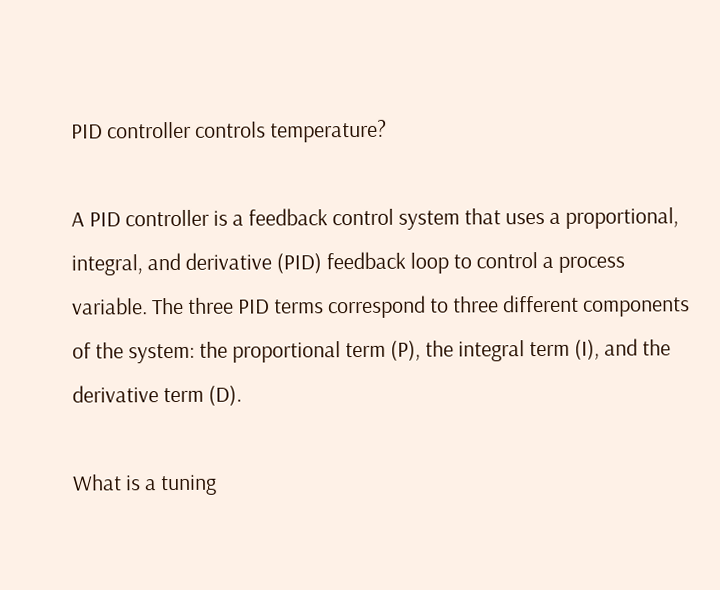PID controller controls temperature?

A PID controller is a feedback control system that uses a proportional, integral, and derivative (PID) feedback loop to control a process variable. The three PID terms correspond to three different components of the system: the proportional term (P), the integral term (I), and the derivative term (D).

What is a tuning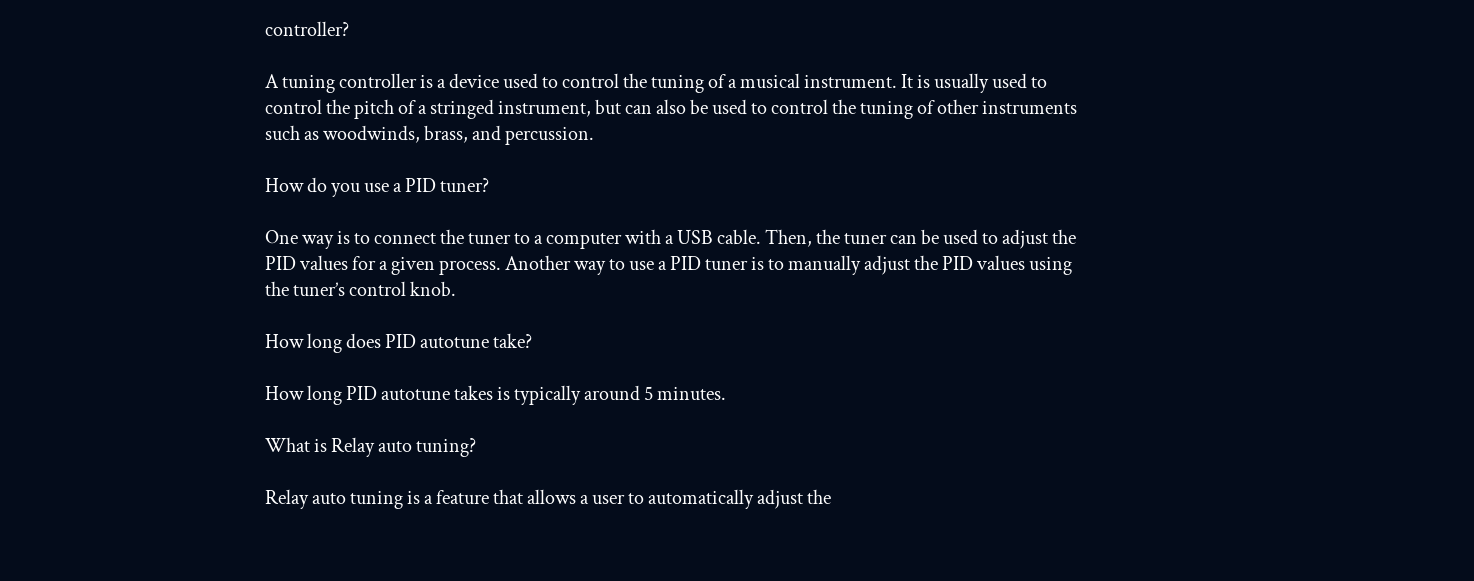controller?

A tuning controller is a device used to control the tuning of a musical instrument. It is usually used to control the pitch of a stringed instrument, but can also be used to control the tuning of other instruments such as woodwinds, brass, and percussion.

How do you use a PID tuner?

One way is to connect the tuner to a computer with a USB cable. Then, the tuner can be used to adjust the PID values for a given process. Another way to use a PID tuner is to manually adjust the PID values using the tuner’s control knob.

How long does PID autotune take?

How long PID autotune takes is typically around 5 minutes.

What is Relay auto tuning?

Relay auto tuning is a feature that allows a user to automatically adjust the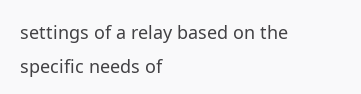settings of a relay based on the specific needs of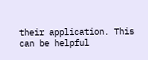their application. This can be helpful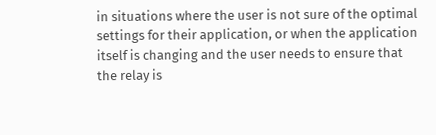in situations where the user is not sure of the optimal settings for their application, or when the application itself is changing and the user needs to ensure that the relay is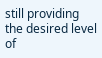still providing the desired level of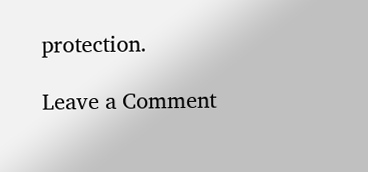protection.

Leave a Comment